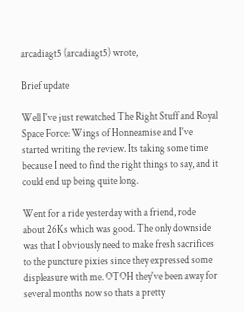arcadiagt5 (arcadiagt5) wrote,

Brief update

Well I've just rewatched The Right Stuff and Royal Space Force: Wings of Honneamise and I've started writing the review. Its taking some time because I need to find the right things to say, and it could end up being quite long.

Went for a ride yesterday with a friend, rode about 26Ks which was good. The only downside was that I obviously need to make fresh sacrifices to the puncture pixies since they expressed some displeasure with me. OTOH they've been away for several months now so thats a pretty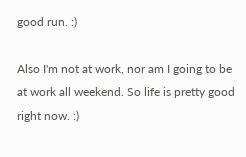good run. :)

Also I'm not at work, nor am I going to be at work all weekend. So life is pretty good right now. :)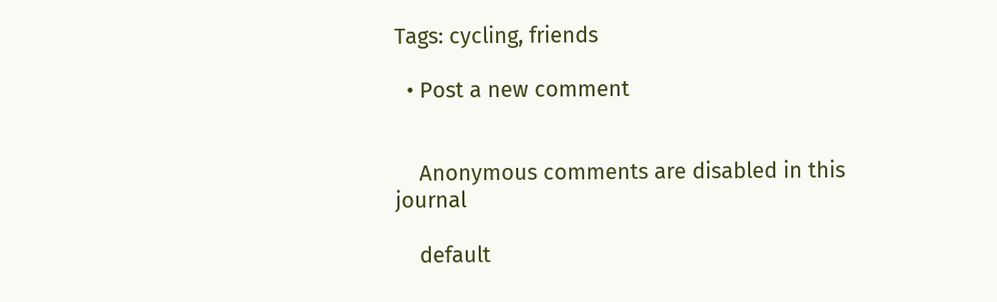Tags: cycling, friends

  • Post a new comment


    Anonymous comments are disabled in this journal

    default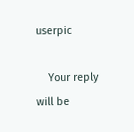userpic

    Your reply will be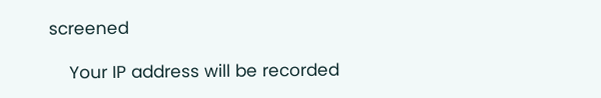screened

    Your IP address will be recorded